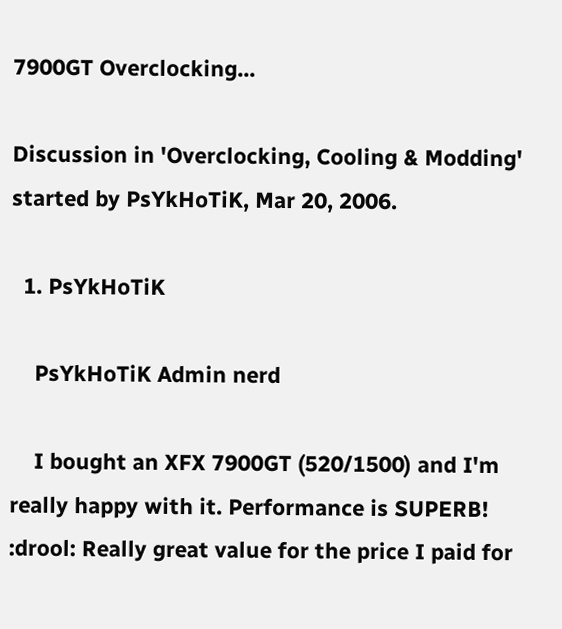7900GT Overclocking...

Discussion in 'Overclocking, Cooling & Modding' started by PsYkHoTiK, Mar 20, 2006.

  1. PsYkHoTiK

    PsYkHoTiK Admin nerd

    I bought an XFX 7900GT (520/1500) and I'm really happy with it. Performance is SUPERB! :drool: Really great value for the price I paid for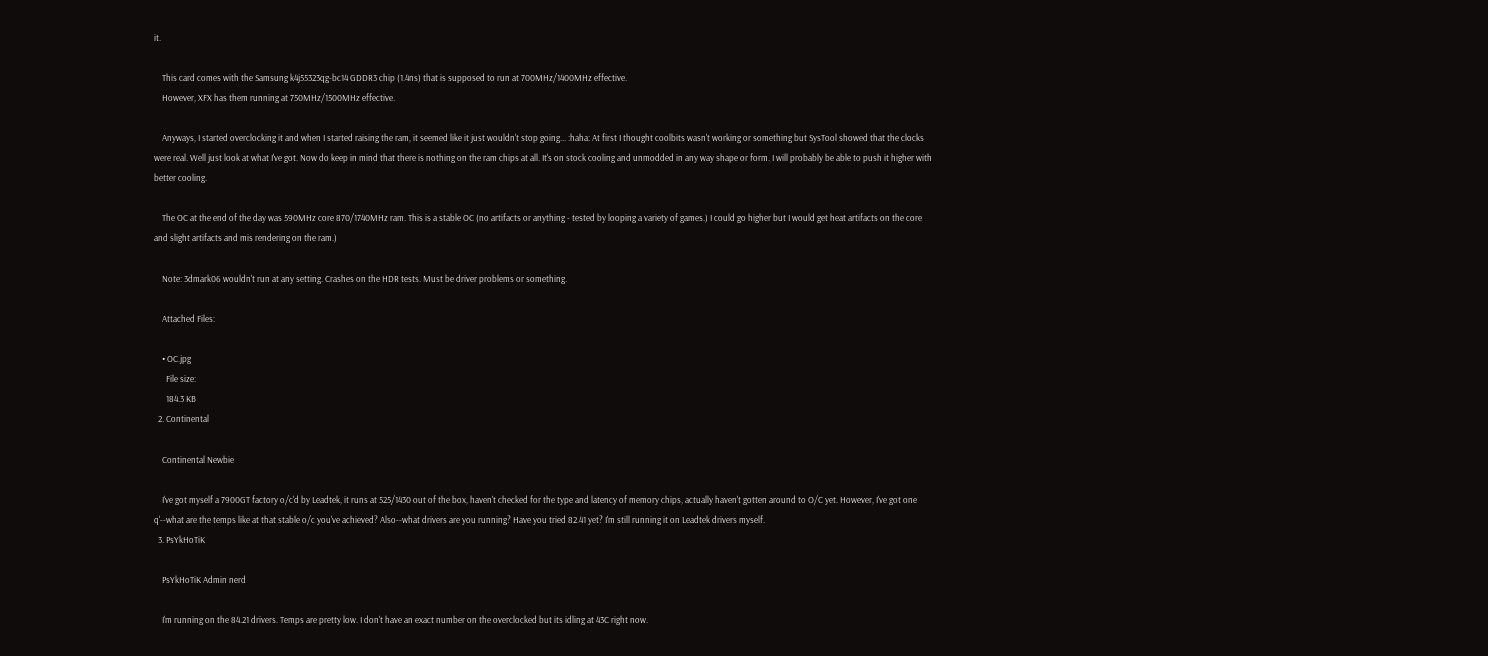it.

    This card comes with the Samsung k4j55323qg-bc14 GDDR3 chip (1.4ns) that is supposed to run at 700MHz/1400MHz effective.
    However, XFX has them running at 750MHz/1500MHz effective.

    Anyways, I started overclocking it and when I started raising the ram, it seemed like it just wouldn't stop going... :haha: At first I thought coolbits wasn't working or something but SysTool showed that the clocks were real. Well just look at what I've got. Now do keep in mind that there is nothing on the ram chips at all. It's on stock cooling and unmodded in any way shape or form. I will probably be able to push it higher with better cooling.

    The OC at the end of the day was 590MHz core 870/1740MHz ram. This is a stable OC (no artifacts or anything - tested by looping a variety of games.) I could go higher but I would get heat artifacts on the core and slight artifacts and mis rendering on the ram.)

    Note: 3dmark06 wouldn't run at any setting. Crashes on the HDR tests. Must be driver problems or something.

    Attached Files:

    • OC.jpg
      File size:
      184.3 KB
  2. Continental

    Continental Newbie

    I've got myself a 7900GT factory o/c'd by Leadtek, it runs at 525/1430 out of the box, haven't checked for the type and latency of memory chips, actually haven't gotten around to O/C yet. However, I've got one q'--what are the temps like at that stable o/c you've achieved? Also--what drivers are you running? Have you tried 82.41 yet? I'm still running it on Leadtek drivers myself.
  3. PsYkHoTiK

    PsYkHoTiK Admin nerd

    I'm running on the 84.21 drivers. Temps are pretty low. I don't have an exact number on the overclocked but its idling at 43C right now.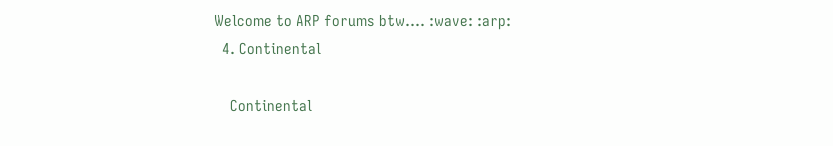Welcome to ARP forums btw.... :wave: :arp:
  4. Continental

    Continental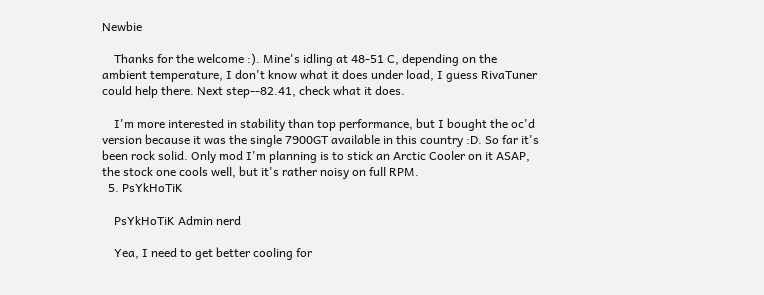Newbie

    Thanks for the welcome :). Mine's idling at 48-51 C, depending on the ambient temperature, I don't know what it does under load, I guess RivaTuner could help there. Next step--82.41, check what it does.

    I'm more interested in stability than top performance, but I bought the oc'd version because it was the single 7900GT available in this country :D. So far it's been rock solid. Only mod I'm planning is to stick an Arctic Cooler on it ASAP, the stock one cools well, but it's rather noisy on full RPM.
  5. PsYkHoTiK

    PsYkHoTiK Admin nerd

    Yea, I need to get better cooling for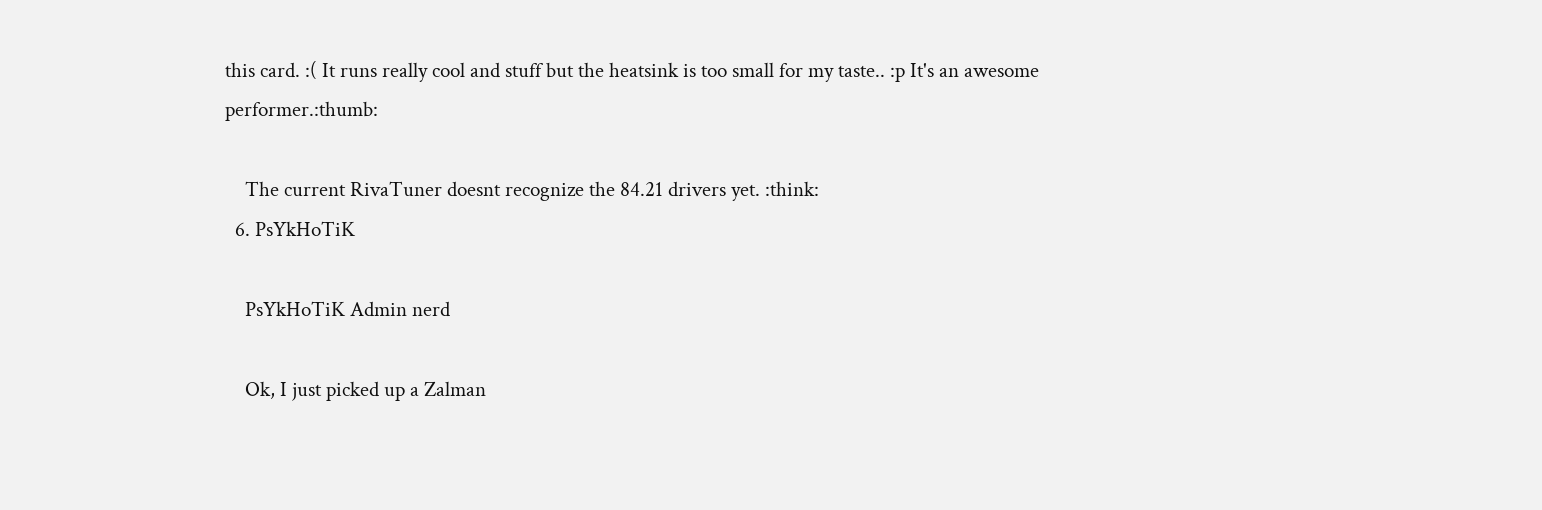this card. :( It runs really cool and stuff but the heatsink is too small for my taste.. :p It's an awesome performer.:thumb:

    The current RivaTuner doesnt recognize the 84.21 drivers yet. :think:
  6. PsYkHoTiK

    PsYkHoTiK Admin nerd

    Ok, I just picked up a Zalman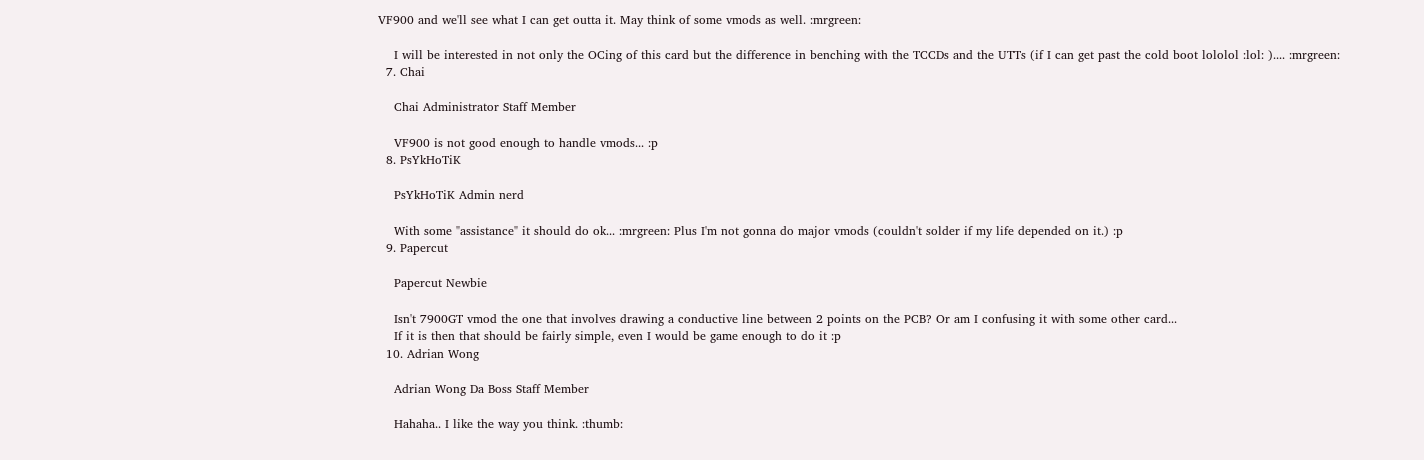VF900 and we'll see what I can get outta it. May think of some vmods as well. :mrgreen:

    I will be interested in not only the OCing of this card but the difference in benching with the TCCDs and the UTTs (if I can get past the cold boot lololol :lol: ).... :mrgreen:
  7. Chai

    Chai Administrator Staff Member

    VF900 is not good enough to handle vmods... :p
  8. PsYkHoTiK

    PsYkHoTiK Admin nerd

    With some "assistance" it should do ok... :mrgreen: Plus I'm not gonna do major vmods (couldn't solder if my life depended on it.) :p
  9. Papercut

    Papercut Newbie

    Isn't 7900GT vmod the one that involves drawing a conductive line between 2 points on the PCB? Or am I confusing it with some other card...
    If it is then that should be fairly simple, even I would be game enough to do it :p
  10. Adrian Wong

    Adrian Wong Da Boss Staff Member

    Hahaha.. I like the way you think. :thumb: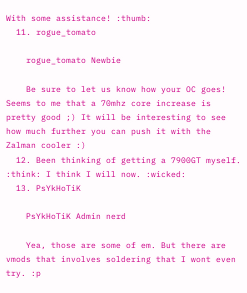With some assistance! :thumb:
  11. rogue_tomato

    rogue_tomato Newbie

    Be sure to let us know how your OC goes! Seems to me that a 70mhz core increase is pretty good ;) It will be interesting to see how much further you can push it with the Zalman cooler :)
  12. Been thinking of getting a 7900GT myself. :think: I think I will now. :wicked:
  13. PsYkHoTiK

    PsYkHoTiK Admin nerd

    Yea, those are some of em. But there are vmods that involves soldering that I wont even try. :p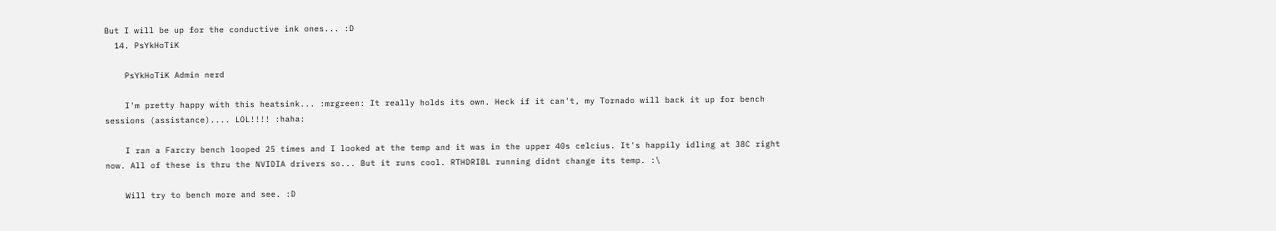But I will be up for the conductive ink ones... :D
  14. PsYkHoTiK

    PsYkHoTiK Admin nerd

    I'm pretty happy with this heatsink... :mrgreen: It really holds its own. Heck if it can't, my Tornado will back it up for bench sessions (assistance).... LOL!!!! :haha:

    I ran a Farcry bench looped 25 times and I looked at the temp and it was in the upper 40s celcius. It's happily idling at 38C right now. All of these is thru the NVIDIA drivers so... But it runs cool. RTHDRIBL running didnt change its temp. :\

    Will try to bench more and see. :D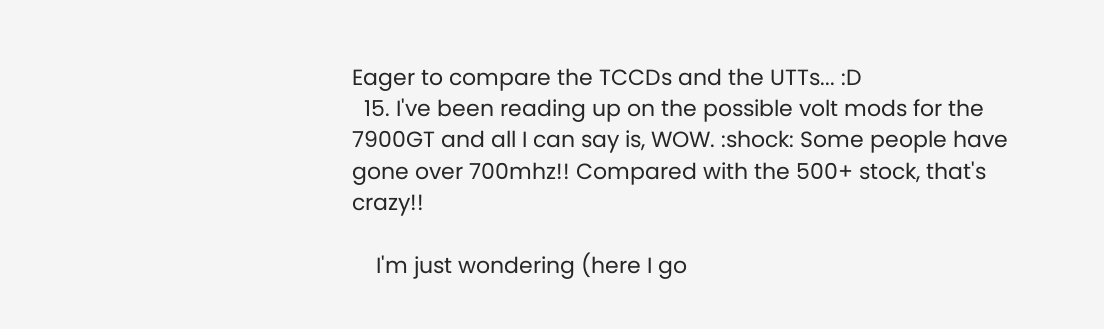Eager to compare the TCCDs and the UTTs... :D
  15. I've been reading up on the possible volt mods for the 7900GT and all I can say is, WOW. :shock: Some people have gone over 700mhz!! Compared with the 500+ stock, that's crazy!!

    I'm just wondering (here I go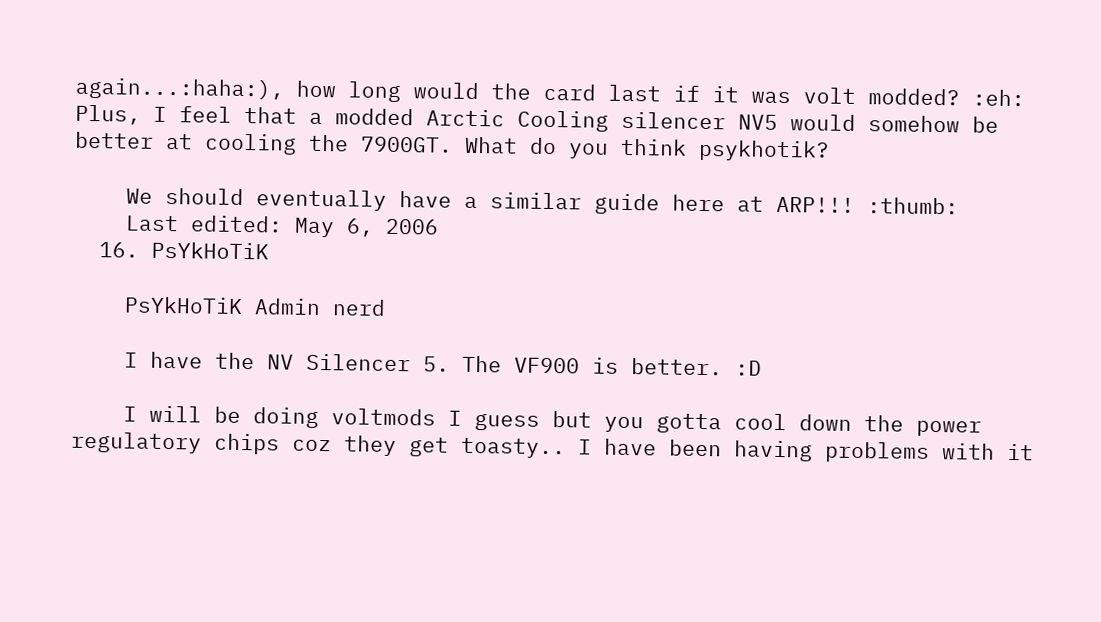again...:haha:), how long would the card last if it was volt modded? :eh: Plus, I feel that a modded Arctic Cooling silencer NV5 would somehow be better at cooling the 7900GT. What do you think psykhotik?

    We should eventually have a similar guide here at ARP!!! :thumb:
    Last edited: May 6, 2006
  16. PsYkHoTiK

    PsYkHoTiK Admin nerd

    I have the NV Silencer 5. The VF900 is better. :D

    I will be doing voltmods I guess but you gotta cool down the power regulatory chips coz they get toasty.. I have been having problems with it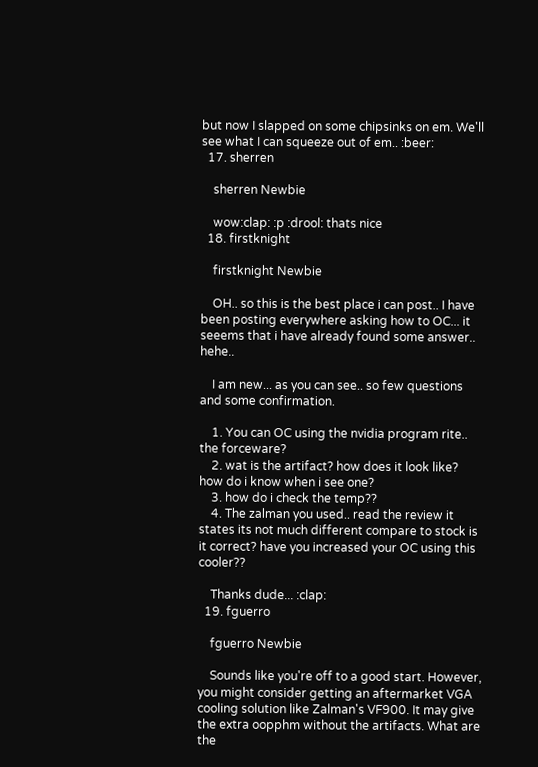but now I slapped on some chipsinks on em. We'll see what I can squeeze out of em.. :beer:
  17. sherren

    sherren Newbie

    wow:clap: :p :drool: thats nice
  18. firstknight

    firstknight Newbie

    OH.. so this is the best place i can post.. I have been posting everywhere asking how to OC... it seeems that i have already found some answer.. hehe..

    I am new... as you can see.. so few questions and some confirmation.

    1. You can OC using the nvidia program rite.. the forceware?
    2. wat is the artifact? how does it look like? how do i know when i see one?
    3. how do i check the temp??
    4. The zalman you used.. read the review it states its not much different compare to stock is it correct? have you increased your OC using this cooler??

    Thanks dude... :clap:
  19. fguerro

    fguerro Newbie

    Sounds like you're off to a good start. However, you might consider getting an aftermarket VGA cooling solution like Zalman's VF900. It may give the extra oopphm without the artifacts. What are the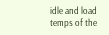idle and load temps of the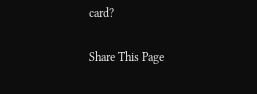card?

Share This Page